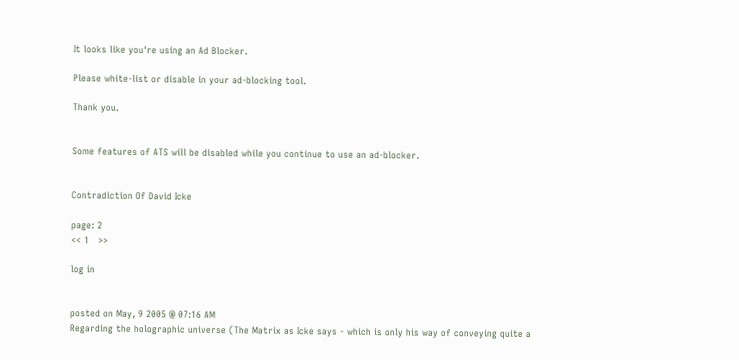It looks like you're using an Ad Blocker.

Please white-list or disable in your ad-blocking tool.

Thank you.


Some features of ATS will be disabled while you continue to use an ad-blocker.


Contradiction Of David Icke

page: 2
<< 1   >>

log in


posted on May, 9 2005 @ 07:16 AM
Regarding the holographic universe (The Matrix as Icke says - which is only his way of conveying quite a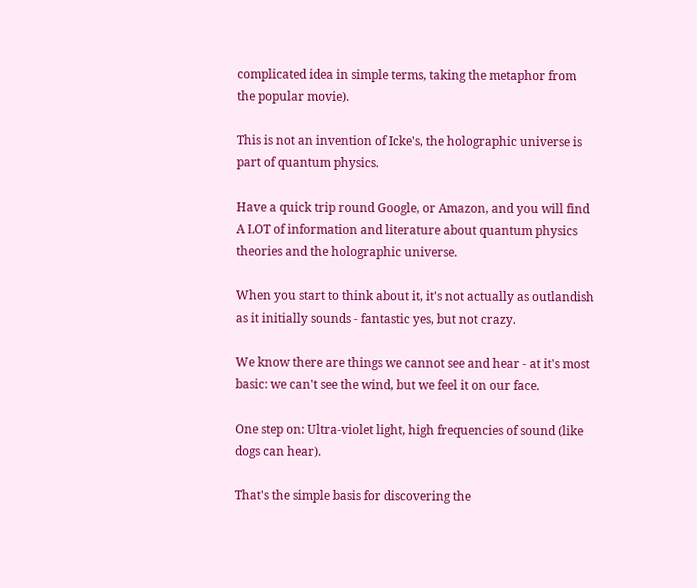complicated idea in simple terms, taking the metaphor from the popular movie).

This is not an invention of Icke's, the holographic universe is part of quantum physics.

Have a quick trip round Google, or Amazon, and you will find A LOT of information and literature about quantum physics theories and the holographic universe.

When you start to think about it, it's not actually as outlandish as it initially sounds - fantastic yes, but not crazy.

We know there are things we cannot see and hear - at it's most basic: we can't see the wind, but we feel it on our face.

One step on: Ultra-violet light, high frequencies of sound (like dogs can hear).

That's the simple basis for discovering the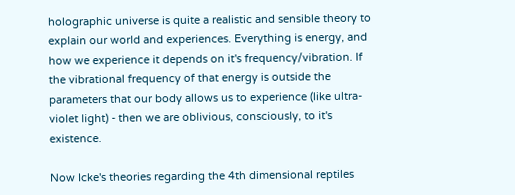holographic universe is quite a realistic and sensible theory to explain our world and experiences. Everything is energy, and how we experience it depends on it's frequency/vibration. If the vibrational frequency of that energy is outside the parameters that our body allows us to experience (like ultra-violet light) - then we are oblivious, consciously, to it's existence.

Now Icke's theories regarding the 4th dimensional reptiles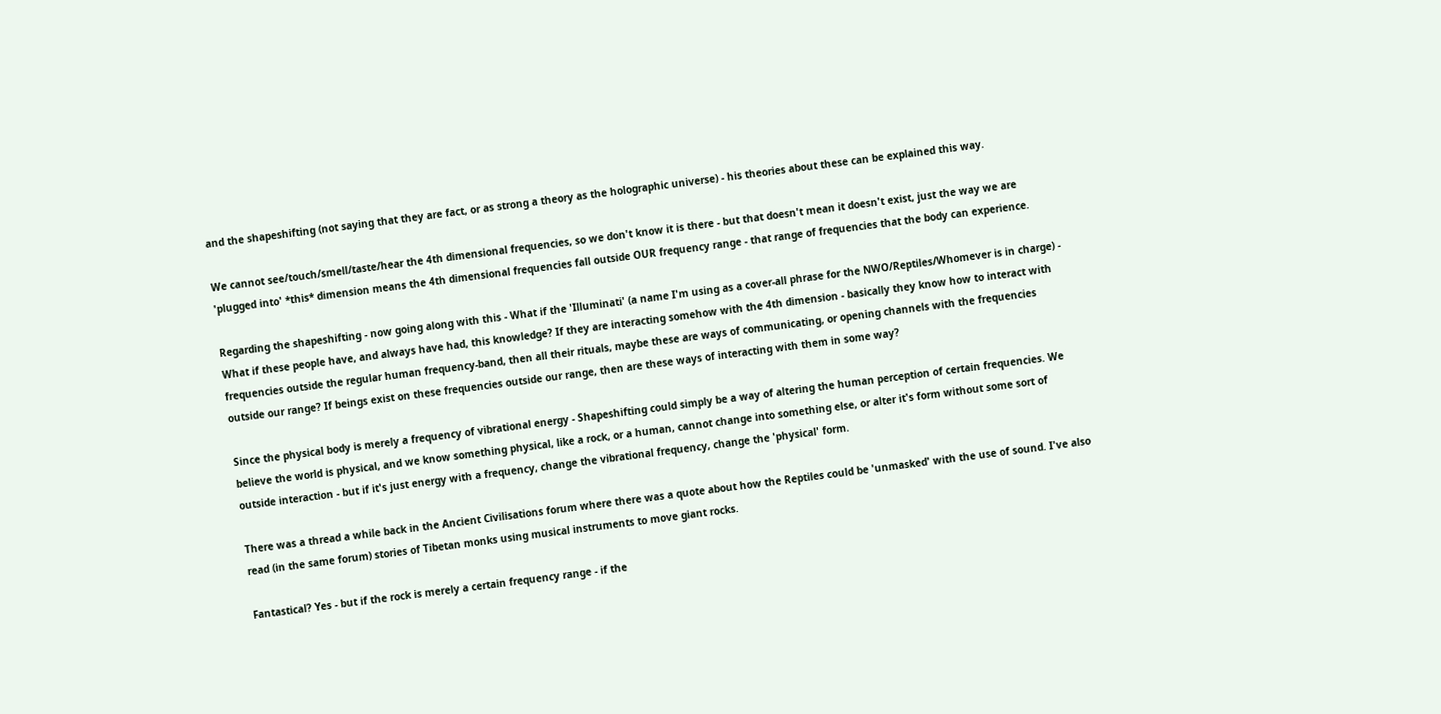and the shapeshifting (not saying that they are fact, or as strong a theory as the holographic universe) - his theories about these can be explained this way.

We cannot see/touch/smell/taste/hear the 4th dimensional frequencies, so we don't know it is there - but that doesn't mean it doesn't exist, just the way we are 'plugged into' *this* dimension means the 4th dimensional frequencies fall outside OUR frequency range - that range of frequencies that the body can experience.

Regarding the shapeshifting - now going along with this - What if the 'Illuminati' (a name I'm using as a cover-all phrase for the NWO/Reptiles/Whomever is in charge) - What if these people have, and always have had, this knowledge? If they are interacting somehow with the 4th dimension - basically they know how to interact with frequencies outside the regular human frequency-band, then all their rituals, maybe these are ways of communicating, or opening channels with the frequencies outside our range? If beings exist on these frequencies outside our range, then are these ways of interacting with them in some way?

Since the physical body is merely a frequency of vibrational energy - Shapeshifting could simply be a way of altering the human perception of certain frequencies. We believe the world is physical, and we know something physical, like a rock, or a human, cannot change into something else, or alter it's form without some sort of outside interaction - but if it's just energy with a frequency, change the vibrational frequency, change the 'physical' form.

There was a thread a while back in the Ancient Civilisations forum where there was a quote about how the Reptiles could be 'unmasked' with the use of sound. I've also read (in the same forum) stories of Tibetan monks using musical instruments to move giant rocks.

Fantastical? Yes - but if the rock is merely a certain frequency range - if the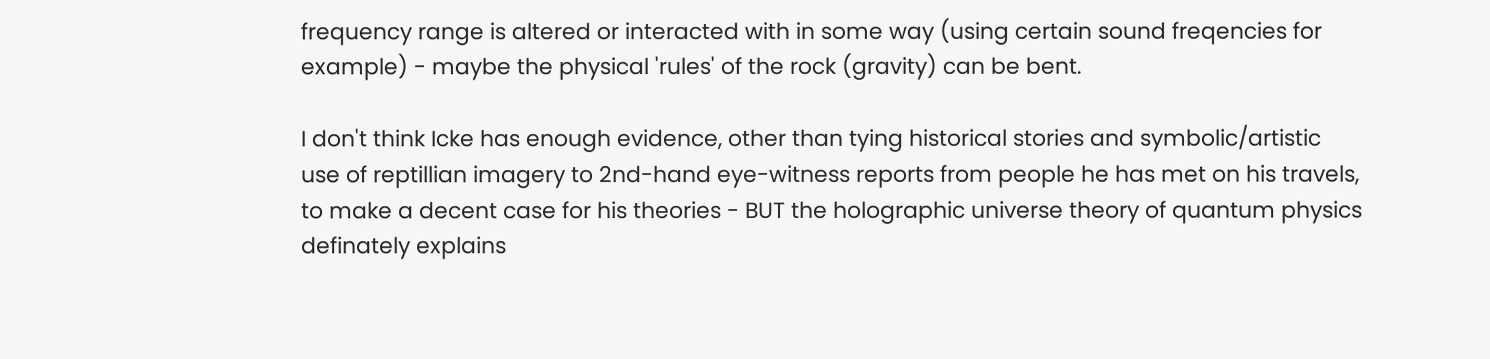frequency range is altered or interacted with in some way (using certain sound freqencies for example) - maybe the physical 'rules' of the rock (gravity) can be bent.

I don't think Icke has enough evidence, other than tying historical stories and symbolic/artistic use of reptillian imagery to 2nd-hand eye-witness reports from people he has met on his travels, to make a decent case for his theories - BUT the holographic universe theory of quantum physics definately explains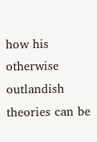how his otherwise outlandish theories can be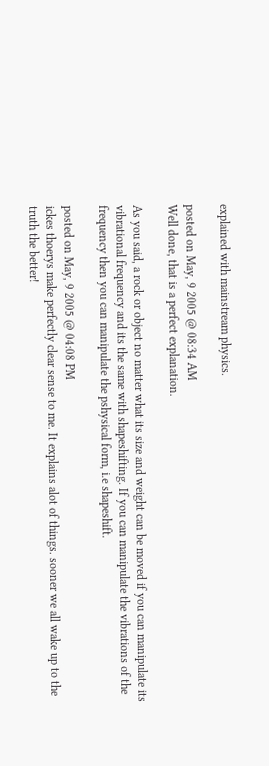explained with mainstream physics.

posted on May, 9 2005 @ 08:34 AM
Well done, that is a perfect explanation.

As you said, a rock or object no matter what its size and weight can be moved if you can manipulate its vibrational frequency and its the same with shapeshifting. If you can manipulate the vibrations of the frequency then you can manipulate the pshysical form, i.e shapeshift.

posted on May, 9 2005 @ 04:08 PM
ickes thoerys make perfectly clear sense to me. It explains alot of things. sooner we all wake up to the truth the better!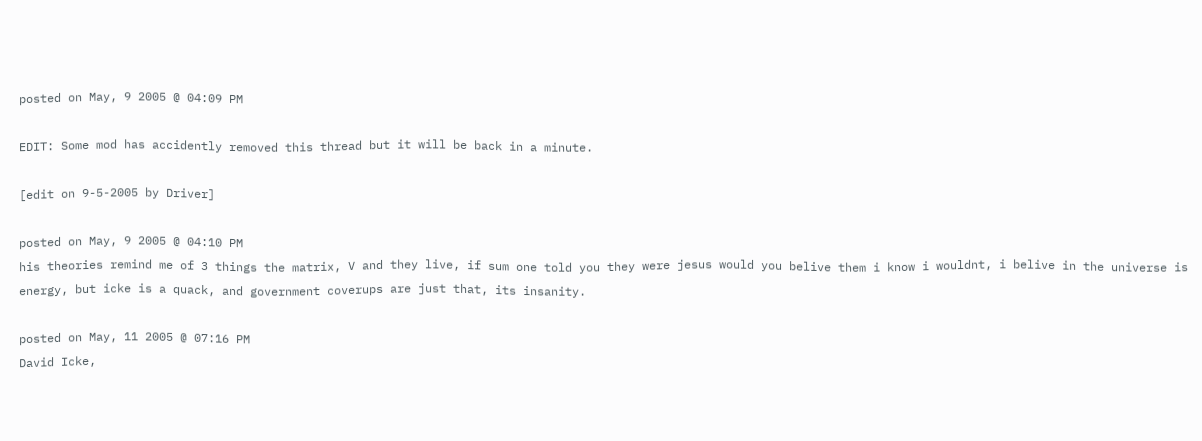posted on May, 9 2005 @ 04:09 PM

EDIT: Some mod has accidently removed this thread but it will be back in a minute.

[edit on 9-5-2005 by Driver]

posted on May, 9 2005 @ 04:10 PM
his theories remind me of 3 things the matrix, V and they live, if sum one told you they were jesus would you belive them i know i wouldnt, i belive in the universe is energy, but icke is a quack, and government coverups are just that, its insanity.

posted on May, 11 2005 @ 07:16 PM
David Icke,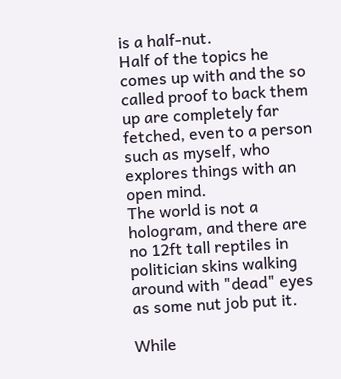is a half-nut.
Half of the topics he comes up with and the so called proof to back them up are completely far fetched, even to a person such as myself, who explores things with an open mind.
The world is not a hologram, and there are no 12ft tall reptiles in politician skins walking around with "dead" eyes as some nut job put it.

While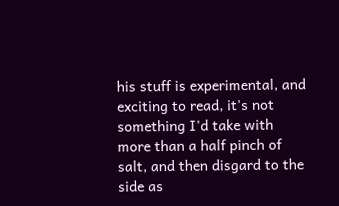his stuff is experimental, and exciting to read, it's not something I'd take with more than a half pinch of salt, and then disgard to the side as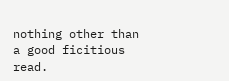nothing other than a good ficitious read.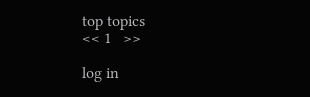top topics
<< 1   >>

log in